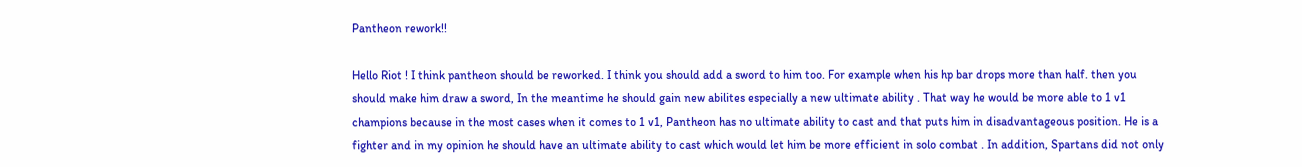Pantheon rework!!

Hello Riot ! I think pantheon should be reworked. I think you should add a sword to him too. For example when his hp bar drops more than half. then you should make him draw a sword, In the meantime he should gain new abilites especially a new ultimate ability . That way he would be more able to 1 v1 champions because in the most cases when it comes to 1 v1, Pantheon has no ultimate ability to cast and that puts him in disadvantageous position. He is a fighter and in my opinion he should have an ultimate ability to cast which would let him be more efficient in solo combat . In addition, Spartans did not only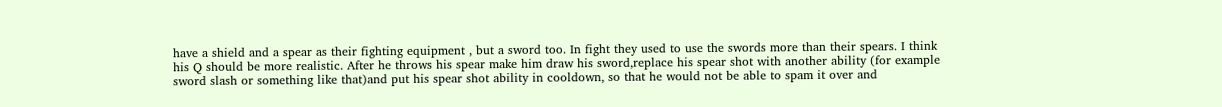have a shield and a spear as their fighting equipment , but a sword too. In fight they used to use the swords more than their spears. I think his Q should be more realistic. After he throws his spear make him draw his sword,replace his spear shot with another ability (for example sword slash or something like that)and put his spear shot ability in cooldown, so that he would not be able to spam it over and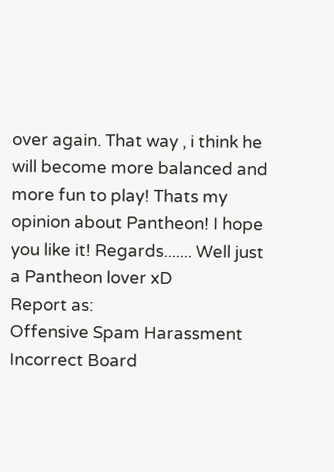over again. That way , i think he will become more balanced and more fun to play! Thats my opinion about Pantheon! I hope you like it! Regards....... Well just a Pantheon lover xD
Report as:
Offensive Spam Harassment Incorrect Board